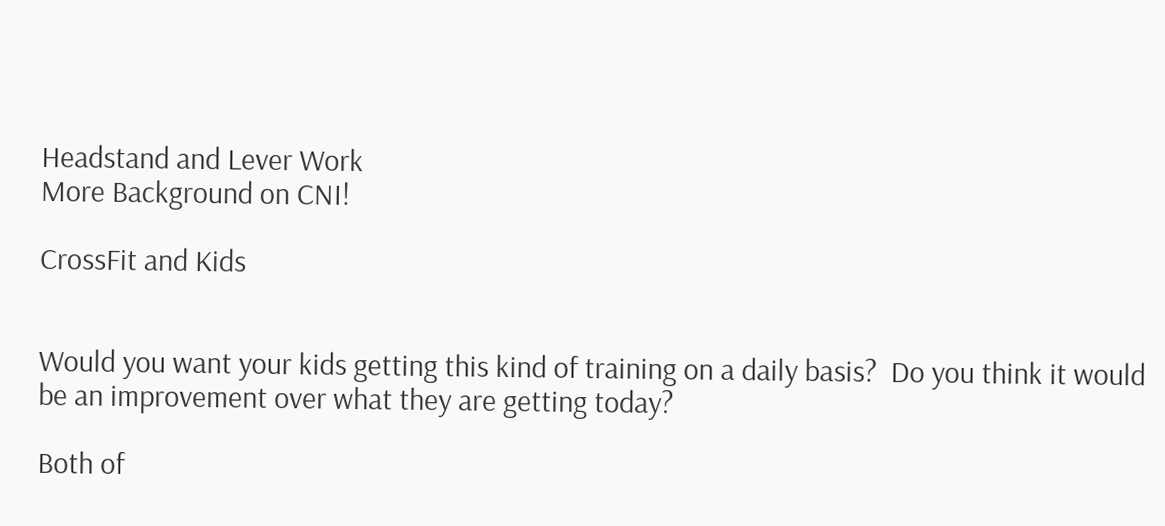Headstand and Lever Work
More Background on CNI!

CrossFit and Kids


Would you want your kids getting this kind of training on a daily basis?  Do you think it would be an improvement over what they are getting today?

Both of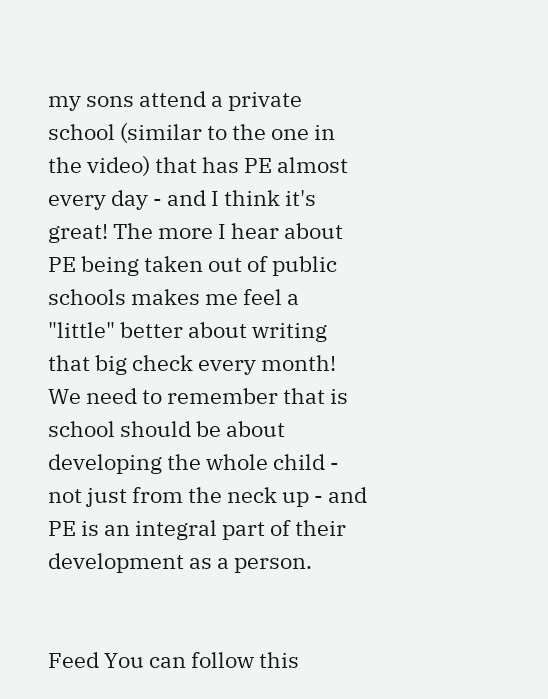my sons attend a private school (similar to the one in the video) that has PE almost every day - and I think it's great! The more I hear about PE being taken out of public schools makes me feel a "little" better about writing that big check every month!  We need to remember that is school should be about developing the whole child - not just from the neck up - and PE is an integral part of their development as a person.


Feed You can follow this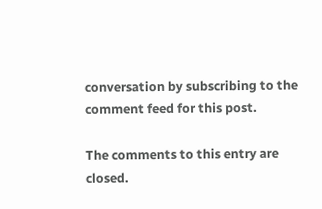conversation by subscribing to the comment feed for this post.

The comments to this entry are closed.